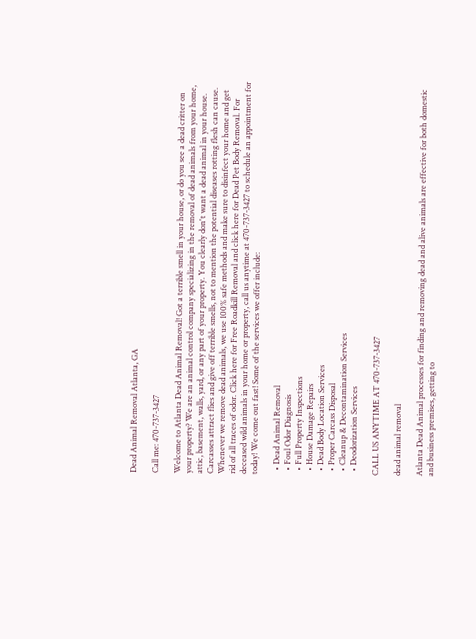Dead Animal Removal Atlanta, GA

Call me: 470-737-3427

Welcome to Atlanta Dead Animal Removal! Got a terrible smell in your house, or do you see a dead critter on your property? We are an animal control company specializing in the removal of dead animals from your home, attic, basement, walls, yard, or any part of your property. You clearly don't want a dead animal in your house. Carcasses attract flies and give off terrible smells, not to mention the potential diseases rotting flesh can cause. Whenever we remove dead animals, we use 100% safe methods and make sure to disinfect your home and get rid of all traces of odor. Click here for Free Roadkill Removal and click here for Dead Pet Body Removal. For deceased wild animals in your home or property, call us anytime at 470-737-3427 to schedule an appointment for today! We come out fast! Some of the services we offer include:

  • Dead Animal Removal
  • Foul Odor Diagnosis
  • Full Property Inspections
  • House Damage Repairs
  • Dead Body Location Services
  • Proper Carcass Disposal
  • Cleanup & Decontamination Services
  • Deodorization Services

CALL US ANYTIME AT 470-737-3427

dead animal removal

Atlanta Dead Animal processes for finding and removing dead and alive animals are effective for both domestic and business premises, getting to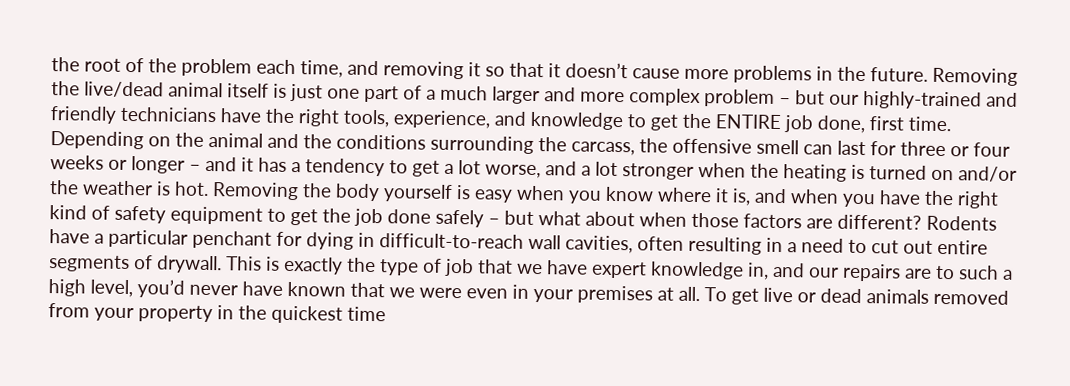the root of the problem each time, and removing it so that it doesn’t cause more problems in the future. Removing the live/dead animal itself is just one part of a much larger and more complex problem – but our highly-trained and friendly technicians have the right tools, experience, and knowledge to get the ENTIRE job done, first time. Depending on the animal and the conditions surrounding the carcass, the offensive smell can last for three or four weeks or longer – and it has a tendency to get a lot worse, and a lot stronger when the heating is turned on and/or the weather is hot. Removing the body yourself is easy when you know where it is, and when you have the right kind of safety equipment to get the job done safely – but what about when those factors are different? Rodents have a particular penchant for dying in difficult-to-reach wall cavities, often resulting in a need to cut out entire segments of drywall. This is exactly the type of job that we have expert knowledge in, and our repairs are to such a high level, you’d never have known that we were even in your premises at all. To get live or dead animals removed from your property in the quickest time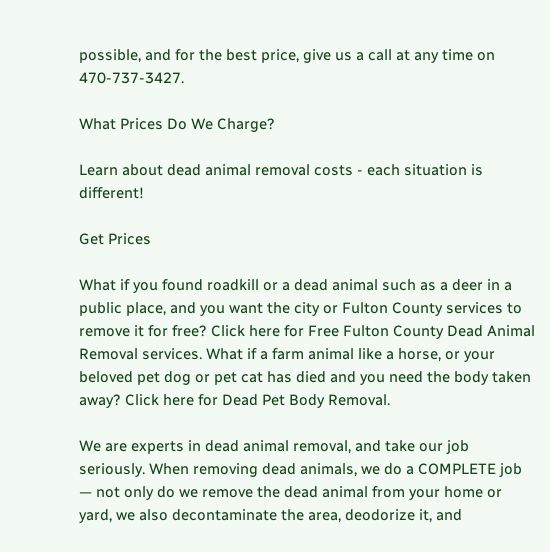possible, and for the best price, give us a call at any time on 470-737-3427.

What Prices Do We Charge?

Learn about dead animal removal costs - each situation is different!

Get Prices

What if you found roadkill or a dead animal such as a deer in a public place, and you want the city or Fulton County services to remove it for free? Click here for Free Fulton County Dead Animal Removal services. What if a farm animal like a horse, or your beloved pet dog or pet cat has died and you need the body taken away? Click here for Dead Pet Body Removal.

We are experts in dead animal removal, and take our job seriously. When removing dead animals, we do a COMPLETE job — not only do we remove the dead animal from your home or yard, we also decontaminate the area, deodorize it, and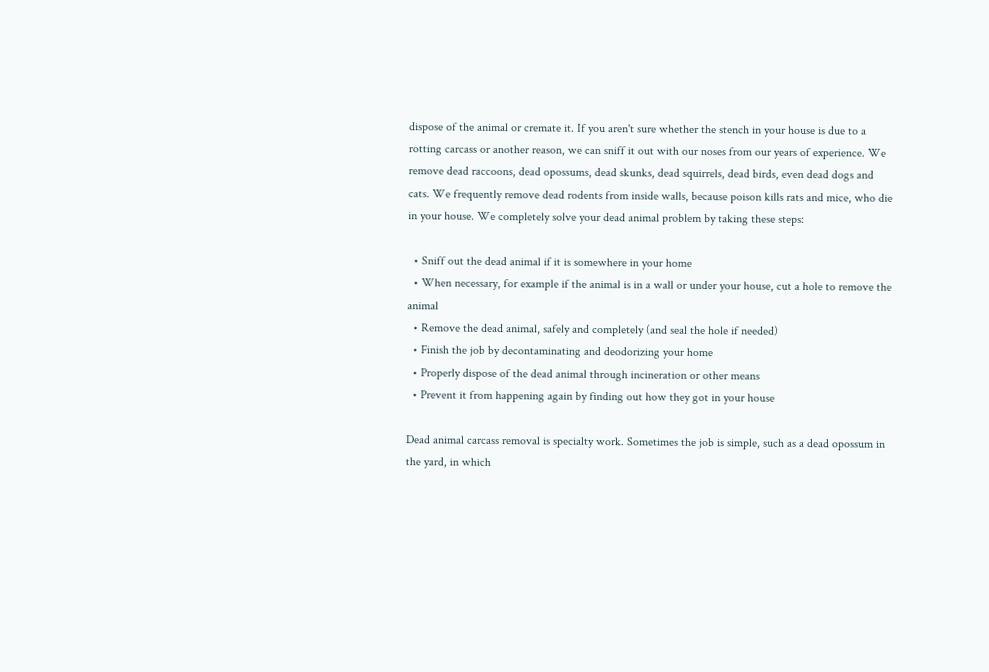dispose of the animal or cremate it. If you aren't sure whether the stench in your house is due to a rotting carcass or another reason, we can sniff it out with our noses from our years of experience. We remove dead raccoons, dead opossums, dead skunks, dead squirrels, dead birds, even dead dogs and cats. We frequently remove dead rodents from inside walls, because poison kills rats and mice, who die in your house. We completely solve your dead animal problem by taking these steps:

  • Sniff out the dead animal if it is somewhere in your home
  • When necessary, for example if the animal is in a wall or under your house, cut a hole to remove the animal
  • Remove the dead animal, safely and completely (and seal the hole if needed)
  • Finish the job by decontaminating and deodorizing your home
  • Properly dispose of the dead animal through incineration or other means
  • Prevent it from happening again by finding out how they got in your house

Dead animal carcass removal is specialty work. Sometimes the job is simple, such as a dead opossum in the yard, in which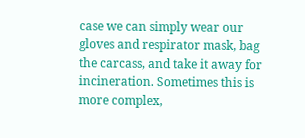case we can simply wear our gloves and respirator mask, bag the carcass, and take it away for incineration. Sometimes this is more complex,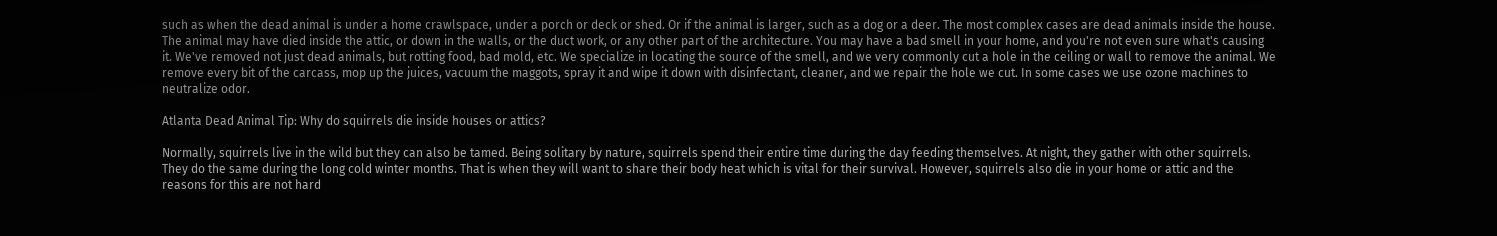such as when the dead animal is under a home crawlspace, under a porch or deck or shed. Or if the animal is larger, such as a dog or a deer. The most complex cases are dead animals inside the house. The animal may have died inside the attic, or down in the walls, or the duct work, or any other part of the architecture. You may have a bad smell in your home, and you're not even sure what's causing it. We've removed not just dead animals, but rotting food, bad mold, etc. We specialize in locating the source of the smell, and we very commonly cut a hole in the ceiling or wall to remove the animal. We remove every bit of the carcass, mop up the juices, vacuum the maggots, spray it and wipe it down with disinfectant, cleaner, and we repair the hole we cut. In some cases we use ozone machines to neutralize odor.

Atlanta Dead Animal Tip: Why do squirrels die inside houses or attics?

Normally, squirrels live in the wild but they can also be tamed. Being solitary by nature, squirrels spend their entire time during the day feeding themselves. At night, they gather with other squirrels. They do the same during the long cold winter months. That is when they will want to share their body heat which is vital for their survival. However, squirrels also die in your home or attic and the reasons for this are not hard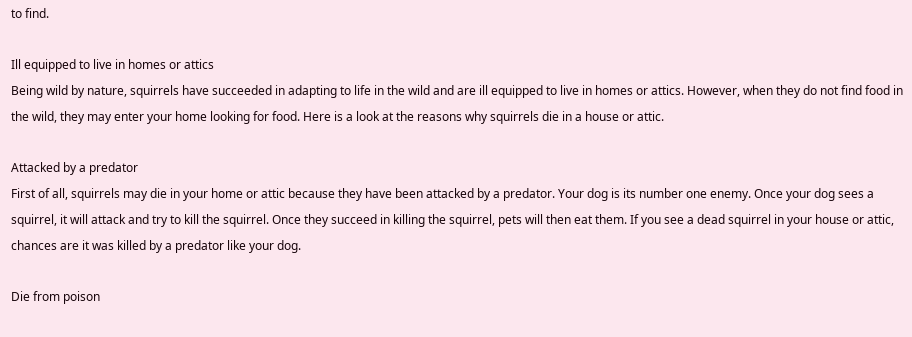to find.

Ill equipped to live in homes or attics
Being wild by nature, squirrels have succeeded in adapting to life in the wild and are ill equipped to live in homes or attics. However, when they do not find food in the wild, they may enter your home looking for food. Here is a look at the reasons why squirrels die in a house or attic.

Attacked by a predator
First of all, squirrels may die in your home or attic because they have been attacked by a predator. Your dog is its number one enemy. Once your dog sees a squirrel, it will attack and try to kill the squirrel. Once they succeed in killing the squirrel, pets will then eat them. If you see a dead squirrel in your house or attic, chances are it was killed by a predator like your dog.

Die from poison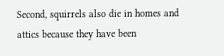Second, squirrels also die in homes and attics because they have been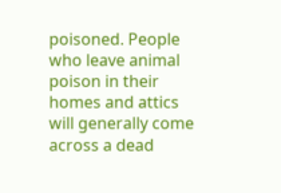poisoned. People who leave animal poison in their homes and attics will generally come across a dead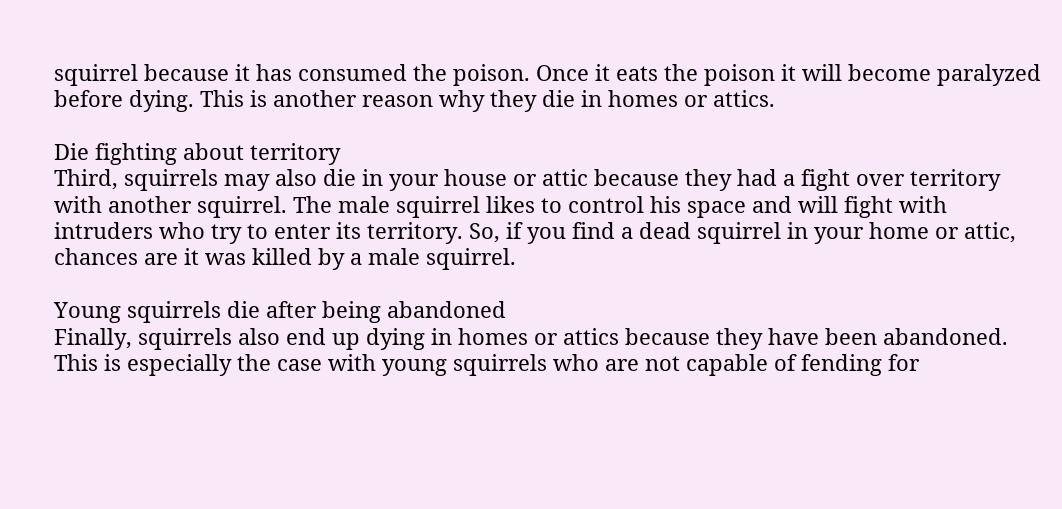squirrel because it has consumed the poison. Once it eats the poison it will become paralyzed before dying. This is another reason why they die in homes or attics.

Die fighting about territory
Third, squirrels may also die in your house or attic because they had a fight over territory with another squirrel. The male squirrel likes to control his space and will fight with intruders who try to enter its territory. So, if you find a dead squirrel in your home or attic, chances are it was killed by a male squirrel.

Young squirrels die after being abandoned
Finally, squirrels also end up dying in homes or attics because they have been abandoned. This is especially the case with young squirrels who are not capable of fending for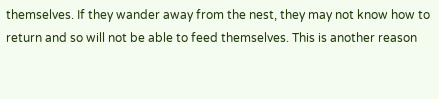themselves. If they wander away from the nest, they may not know how to return and so will not be able to feed themselves. This is another reason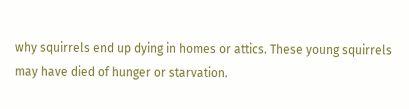why squirrels end up dying in homes or attics. These young squirrels may have died of hunger or starvation.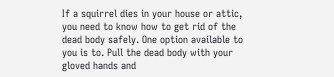If a squirrel dies in your house or attic, you need to know how to get rid of the dead body safely. One option available to you is to. Pull the dead body with your gloved hands and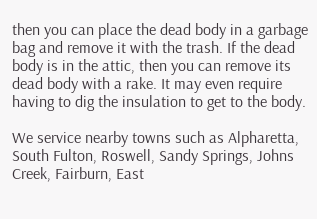then you can place the dead body in a garbage bag and remove it with the trash. If the dead body is in the attic, then you can remove its dead body with a rake. It may even require having to dig the insulation to get to the body.

We service nearby towns such as Alpharetta, South Fulton, Roswell, Sandy Springs, Johns Creek, Fairburn, East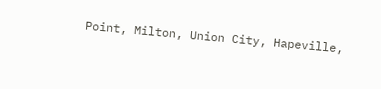Point, Milton, Union City, Hapeville,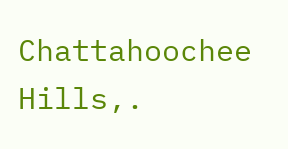Chattahoochee Hills,.